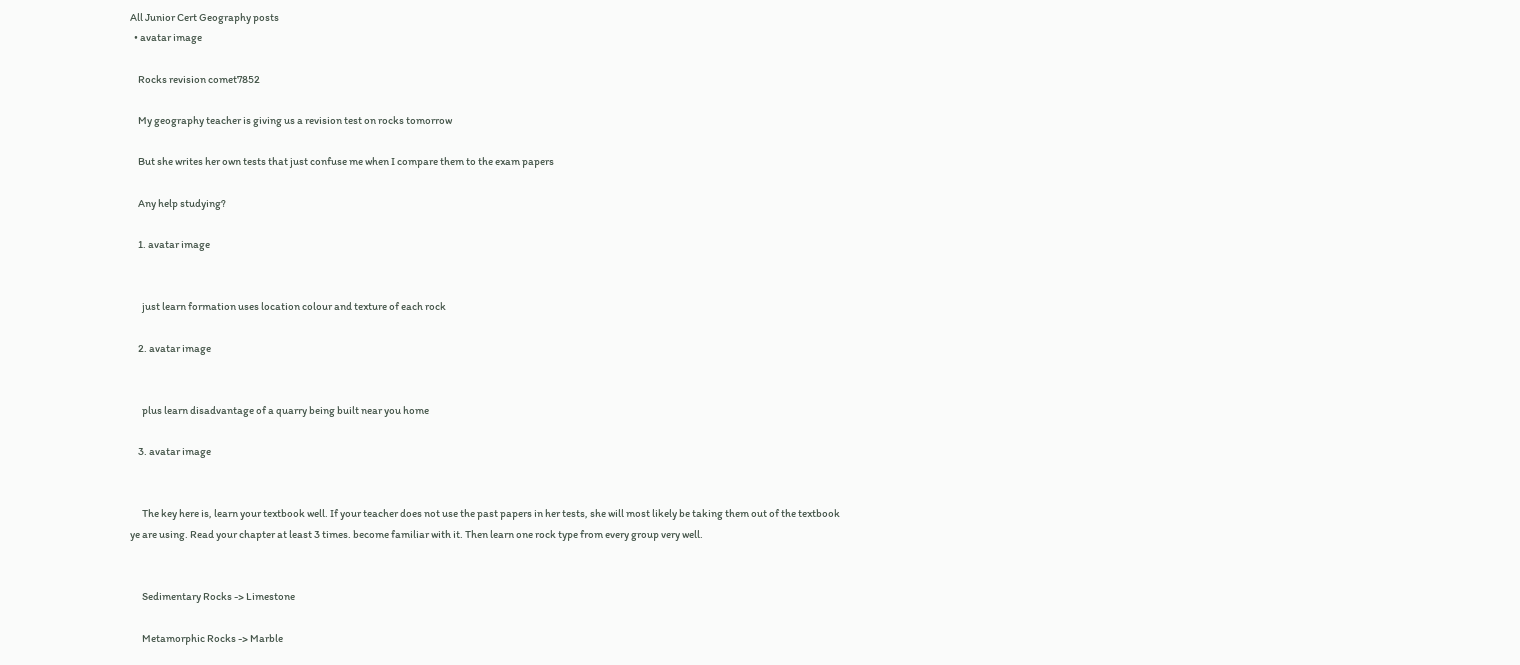All Junior Cert Geography posts
  • avatar image

    Rocks revision comet7852

    My geography teacher is giving us a revision test on rocks tomorrow

    But she writes her own tests that just confuse me when I compare them to the exam papers

    Any help studying?

    1. avatar image


      just learn formation uses location colour and texture of each rock

    2. avatar image


      plus learn disadvantage of a quarry being built near you home

    3. avatar image


      The key here is, learn your textbook well. If your teacher does not use the past papers in her tests, she will most likely be taking them out of the textbook ye are using. Read your chapter at least 3 times. become familiar with it. Then learn one rock type from every group very well.


      Sedimentary Rocks -> Limestone

      Metamorphic Rocks -> Marble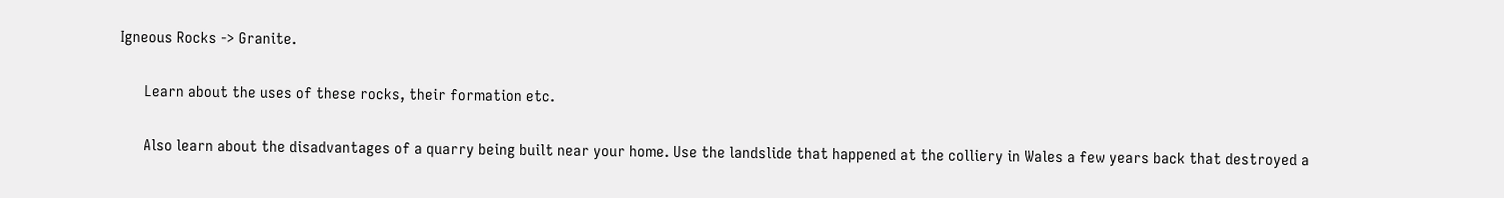Igneous Rocks -> Granite.

      Learn about the uses of these rocks, their formation etc.

      Also learn about the disadvantages of a quarry being built near your home. Use the landslide that happened at the colliery in Wales a few years back that destroyed a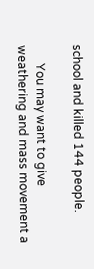school and killed 144 people.

      You may want to give weathering and mass movement a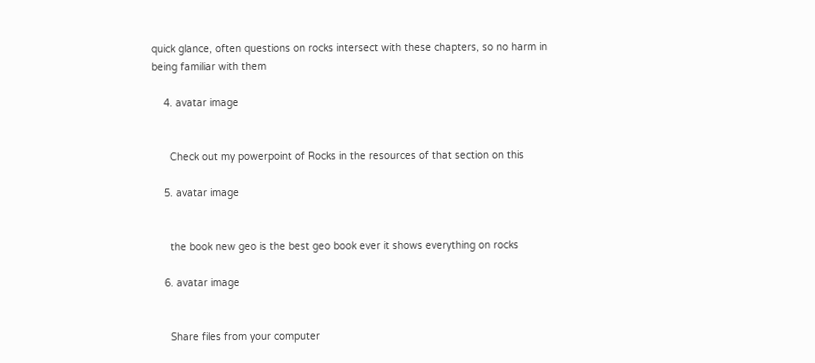quick glance, often questions on rocks intersect with these chapters, so no harm in being familiar with them

    4. avatar image


      Check out my powerpoint of Rocks in the resources of that section on this

    5. avatar image


      the book new geo is the best geo book ever it shows everything on rocks

    6. avatar image


      Share files from your computer